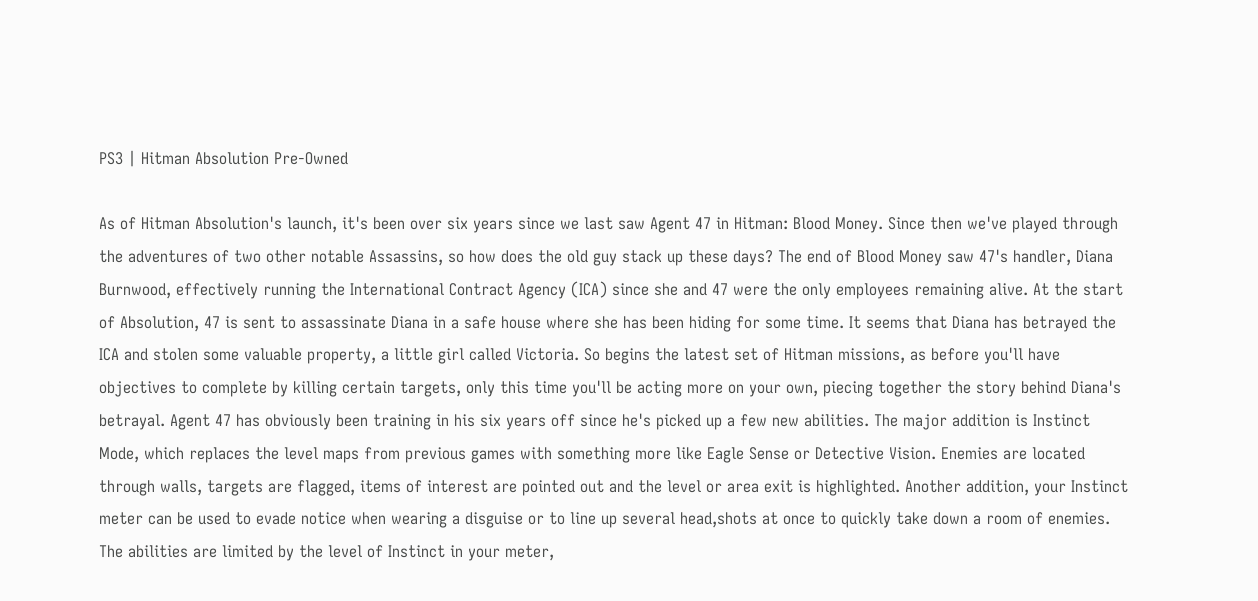PS3 | Hitman Absolution Pre-Owned

As of Hitman Absolution's launch, it's been over six years since we last saw Agent 47 in Hitman: Blood Money. Since then we've played through the adventures of two other notable Assassins, so how does the old guy stack up these days? The end of Blood Money saw 47's handler, Diana Burnwood, effectively running the International Contract Agency (ICA) since she and 47 were the only employees remaining alive. At the start of Absolution, 47 is sent to assassinate Diana in a safe house where she has been hiding for some time. It seems that Diana has betrayed the ICA and stolen some valuable property, a little girl called Victoria. So begins the latest set of Hitman missions, as before you'll have objectives to complete by killing certain targets, only this time you'll be acting more on your own, piecing together the story behind Diana's betrayal. Agent 47 has obviously been training in his six years off since he's picked up a few new abilities. The major addition is Instinct Mode, which replaces the level maps from previous games with something more like Eagle Sense or Detective Vision. Enemies are located through walls, targets are flagged, items of interest are pointed out and the level or area exit is highlighted. Another addition, your Instinct meter can be used to evade notice when wearing a disguise or to line up several head,shots at once to quickly take down a room of enemies. The abilities are limited by the level of Instinct in your meter,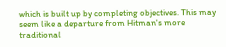which is built up by completing objectives. This may seem like a departure from Hitman's more traditional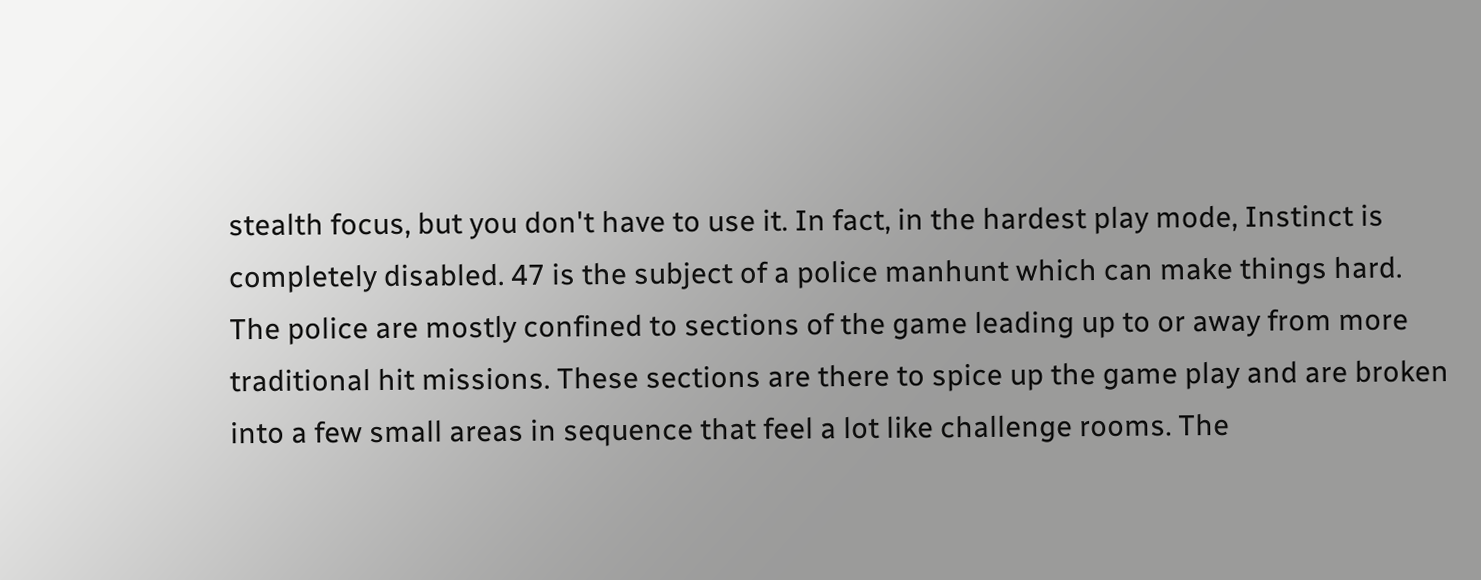stealth focus, but you don't have to use it. In fact, in the hardest play mode, Instinct is completely disabled. 47 is the subject of a police manhunt which can make things hard. The police are mostly confined to sections of the game leading up to or away from more traditional hit missions. These sections are there to spice up the game play and are broken into a few small areas in sequence that feel a lot like challenge rooms. The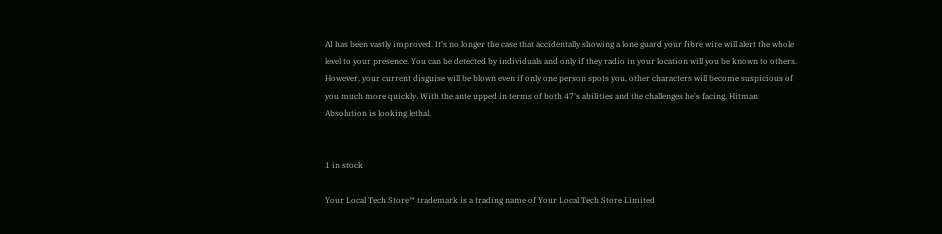AI has been vastly improved. It's no longer the case that accidentally showing a lone guard your fibre wire will alert the whole level to your presence. You can be detected by individuals and only if they radio in your location will you be known to others. However, your current disguise will be blown even if only one person spots you, other characters will become suspicious of you much more quickly. With the ante upped in terms of both 47's abilities and the challenges he's facing, Hitman Absolution is looking lethal.


1 in stock

Your Local Tech Store™ trademark is a trading name of Your Local Tech Store Limited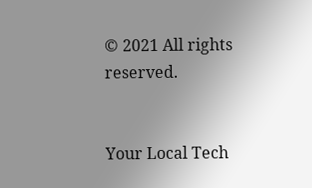© 2021 All rights reserved.


Your Local Tech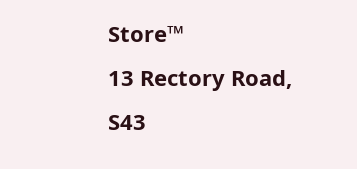Store™
13 Rectory Road,
S43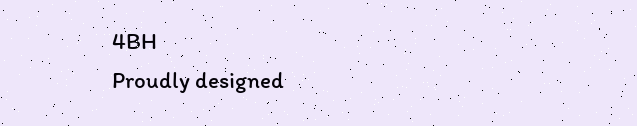4BH
Proudly designed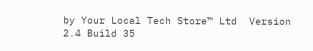by Your Local Tech Store™ Ltd  Version 2.4 Build 35